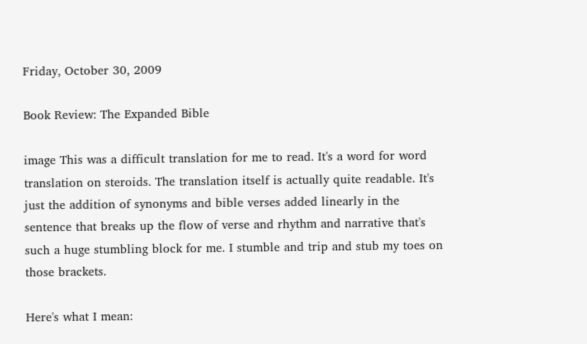Friday, October 30, 2009

Book Review: The Expanded Bible

image This was a difficult translation for me to read. It's a word for word translation on steroids. The translation itself is actually quite readable. It's just the addition of synonyms and bible verses added linearly in the sentence that breaks up the flow of verse and rhythm and narrative that's such a huge stumbling block for me. I stumble and trip and stub my toes on those brackets.

Here's what I mean: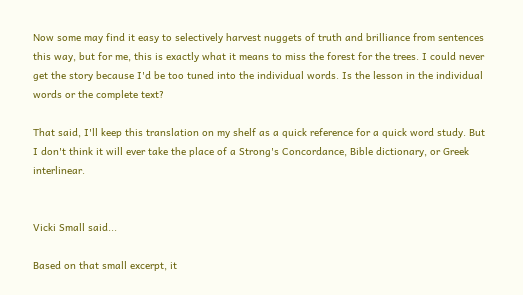Now some may find it easy to selectively harvest nuggets of truth and brilliance from sentences this way, but for me, this is exactly what it means to miss the forest for the trees. I could never get the story because I'd be too tuned into the individual words. Is the lesson in the individual words or the complete text?

That said, I'll keep this translation on my shelf as a quick reference for a quick word study. But I don't think it will ever take the place of a Strong's Concordance, Bible dictionary, or Greek interlinear.


Vicki Small said...

Based on that small excerpt, it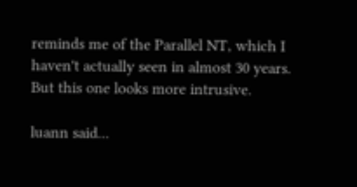reminds me of the Parallel NT, which I haven't actually seen in almost 30 years. But this one looks more intrusive.

luann said...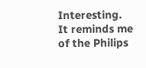Interesting. It reminds me of the Philips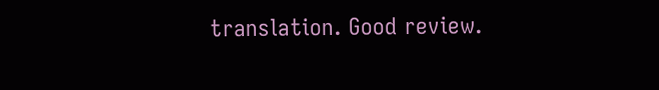translation. Good review.